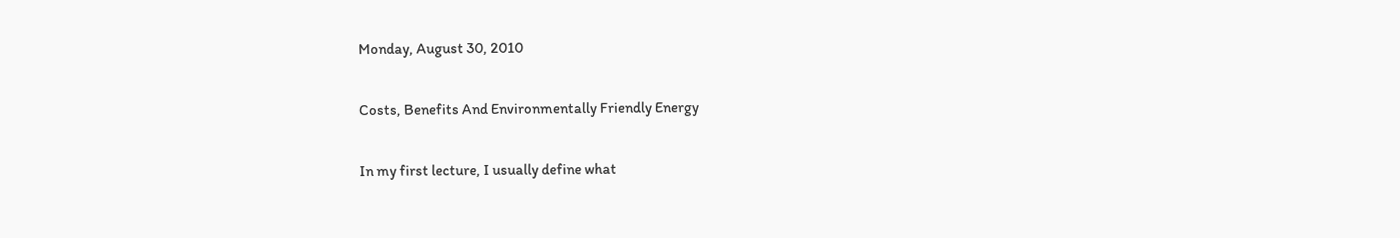Monday, August 30, 2010

Costs, Benefits And Environmentally Friendly Energy

In my first lecture, I usually define what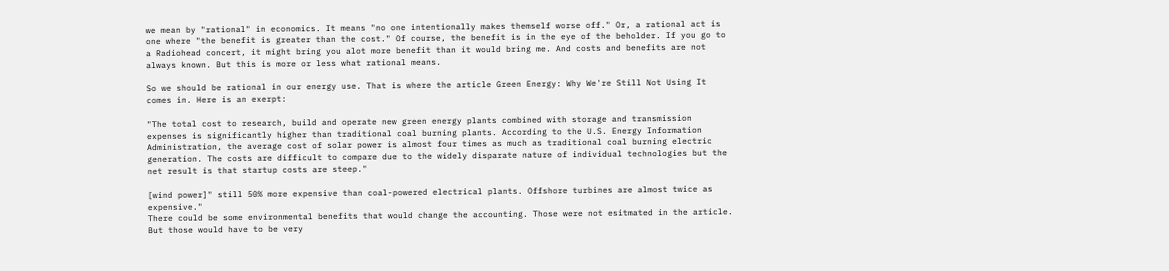we mean by "rational" in economics. It means "no one intentionally makes themself worse off." Or, a rational act is one where "the benefit is greater than the cost." Of course, the benefit is in the eye of the beholder. If you go to a Radiohead concert, it might bring you alot more benefit than it would bring me. And costs and benefits are not always known. But this is more or less what rational means.

So we should be rational in our energy use. That is where the article Green Energy: Why We're Still Not Using It comes in. Here is an exerpt:

"The total cost to research, build and operate new green energy plants combined with storage and transmission expenses is significantly higher than traditional coal burning plants. According to the U.S. Energy Information Administration, the average cost of solar power is almost four times as much as traditional coal burning electric generation. The costs are difficult to compare due to the widely disparate nature of individual technologies but the net result is that startup costs are steep."

[wind power]" still 50% more expensive than coal-powered electrical plants. Offshore turbines are almost twice as expensive."
There could be some environmental benefits that would change the accounting. Those were not esitmated in the article. But those would have to be very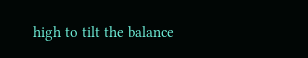high to tilt the balance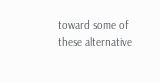toward some of these alternative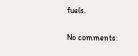fuels.

No comments: